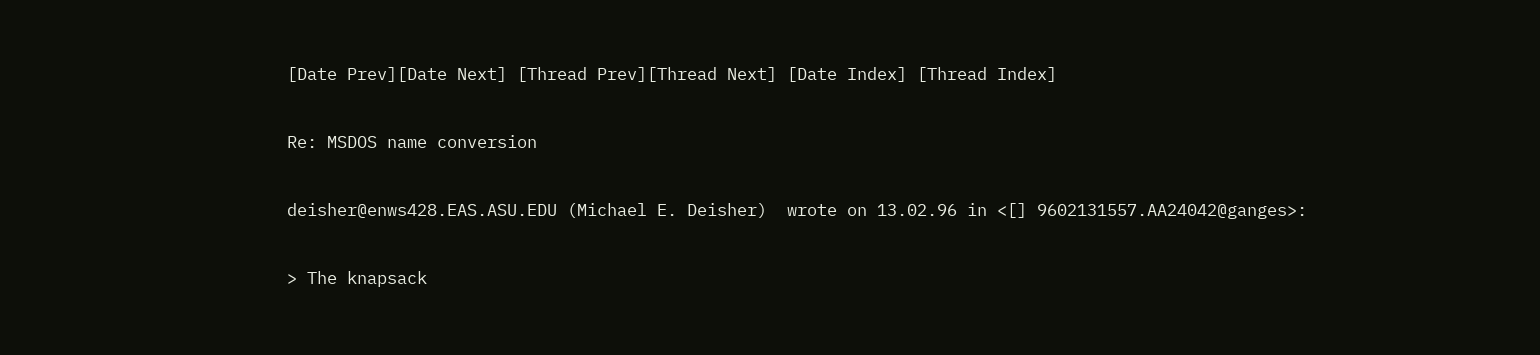[Date Prev][Date Next] [Thread Prev][Thread Next] [Date Index] [Thread Index]

Re: MSDOS name conversion

deisher@enws428.EAS.ASU.EDU (Michael E. Deisher)  wrote on 13.02.96 in <[] 9602131557.AA24042@ganges>:

> The knapsack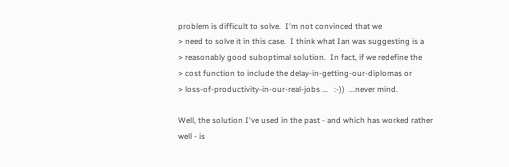problem is difficult to solve.  I'm not convinced that we
> need to solve it in this case.  I think what Ian was suggesting is a
> reasonably good suboptimal solution.  In fact, if we redefine the
> cost function to include the delay-in-getting-our-diplomas or
> loss-of-productivity-in-our-real-jobs ...   :-))  ...never mind.

Well, the solution I've used in the past - and which has worked rather
well - is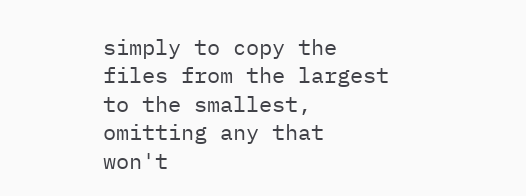simply to copy the files from the largest to the smallest,
omitting any that won't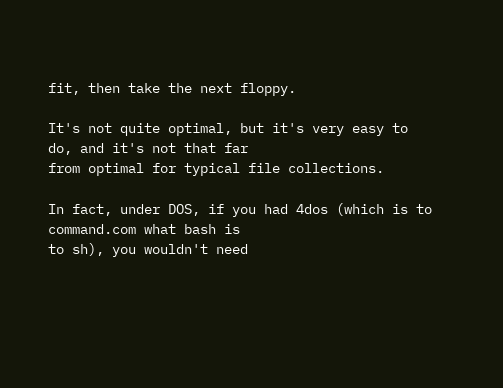fit, then take the next floppy.

It's not quite optimal, but it's very easy to do, and it's not that far
from optimal for typical file collections.

In fact, under DOS, if you had 4dos (which is to command.com what bash is
to sh), you wouldn't need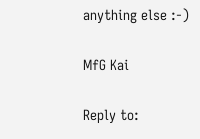anything else :-)

MfG Kai

Reply to: